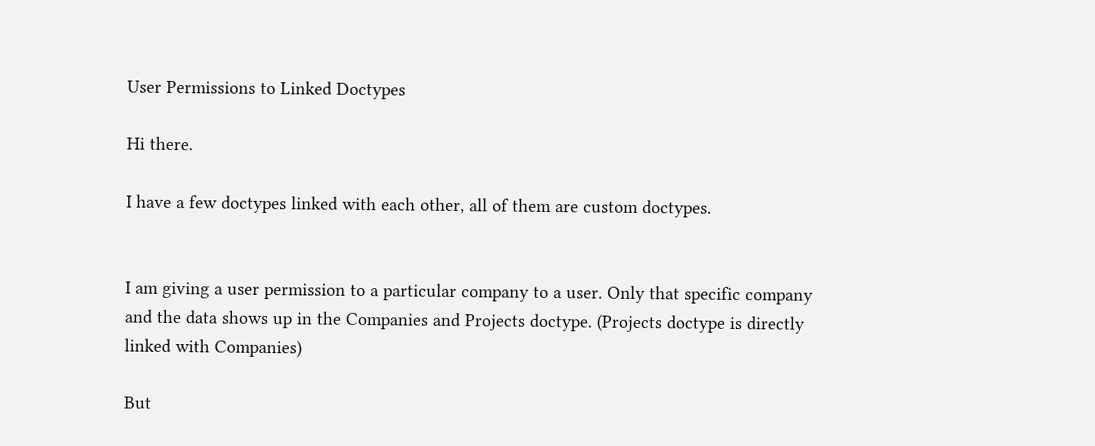User Permissions to Linked Doctypes

Hi there.

I have a few doctypes linked with each other, all of them are custom doctypes.


I am giving a user permission to a particular company to a user. Only that specific company and the data shows up in the Companies and Projects doctype. (Projects doctype is directly linked with Companies)

But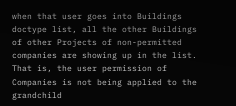when that user goes into Buildings doctype list, all the other Buildings of other Projects of non-permitted companies are showing up in the list. That is, the user permission of Companies is not being applied to the grandchild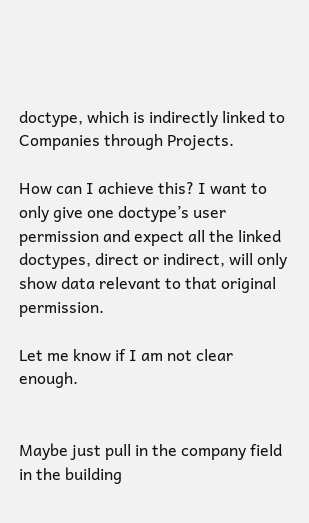doctype, which is indirectly linked to Companies through Projects.

How can I achieve this? I want to only give one doctype’s user permission and expect all the linked doctypes, direct or indirect, will only show data relevant to that original permission.

Let me know if I am not clear enough.


Maybe just pull in the company field in the building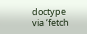doctype via ‘fetch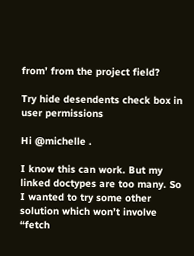from’ from the project field?

Try hide desendents check box in user permissions

Hi @michelle .

I know this can work. But my linked doctypes are too many. So I wanted to try some other solution which won’t involve “fetch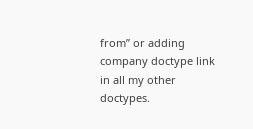from” or adding company doctype link in all my other doctypes.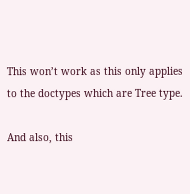This won’t work as this only applies to the doctypes which are Tree type.

And also, this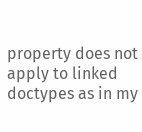property does not apply to linked doctypes as in my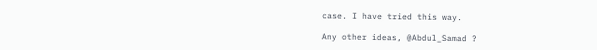case. I have tried this way.

Any other ideas, @Abdul_Samad ?